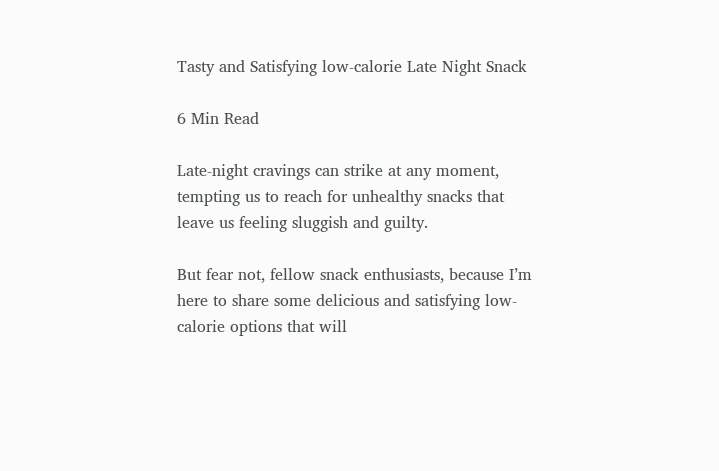Tasty and Satisfying low-calorie Late Night Snack

6 Min Read

Late-night cravings can strike at any moment, tempting us to reach for unhealthy snacks that leave us feeling sluggish and guilty.

But fear not, fellow snack enthusiasts, because I’m here to share some delicious and satisfying low-calorie options that will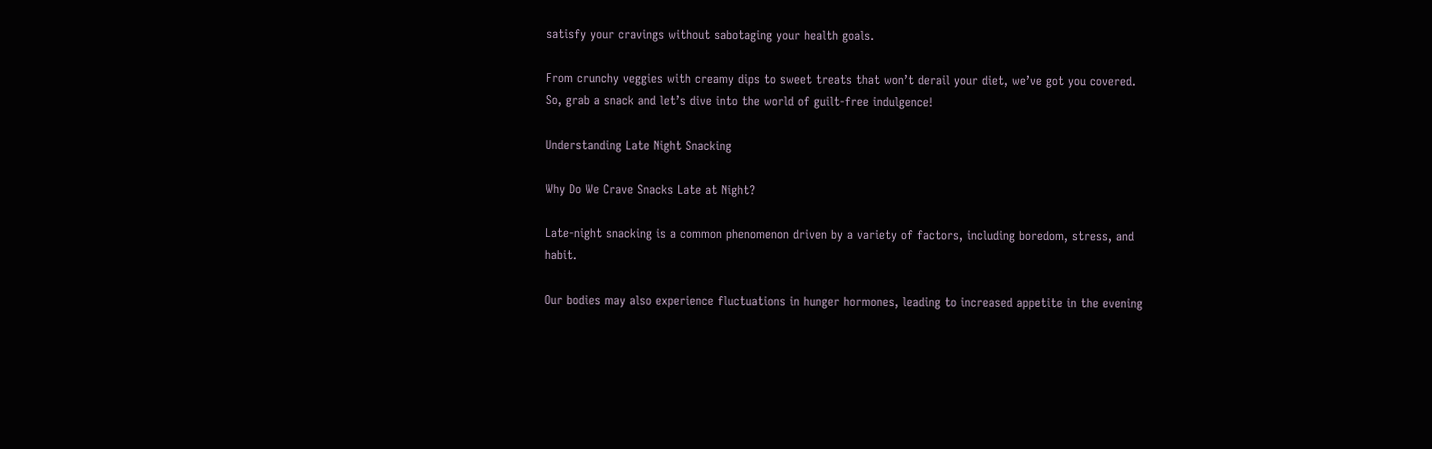satisfy your cravings without sabotaging your health goals.

From crunchy veggies with creamy dips to sweet treats that won’t derail your diet, we’ve got you covered. So, grab a snack and let’s dive into the world of guilt-free indulgence!

Understanding Late Night Snacking

Why Do We Crave Snacks Late at Night?

Late-night snacking is a common phenomenon driven by a variety of factors, including boredom, stress, and habit.

Our bodies may also experience fluctuations in hunger hormones, leading to increased appetite in the evening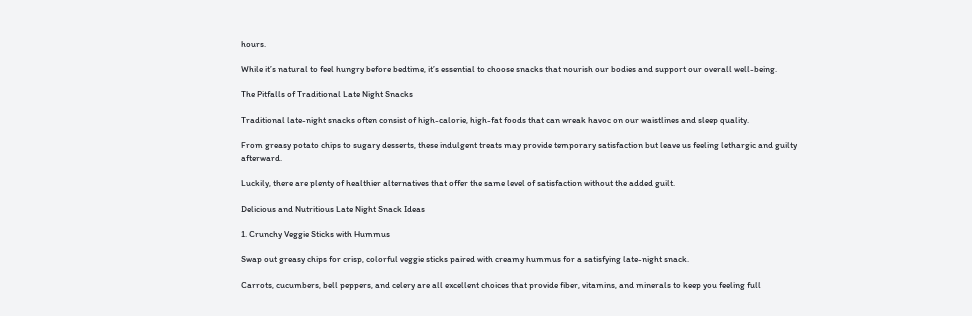hours.

While it’s natural to feel hungry before bedtime, it’s essential to choose snacks that nourish our bodies and support our overall well-being.

The Pitfalls of Traditional Late Night Snacks

Traditional late-night snacks often consist of high-calorie, high-fat foods that can wreak havoc on our waistlines and sleep quality.

From greasy potato chips to sugary desserts, these indulgent treats may provide temporary satisfaction but leave us feeling lethargic and guilty afterward.

Luckily, there are plenty of healthier alternatives that offer the same level of satisfaction without the added guilt.

Delicious and Nutritious Late Night Snack Ideas

1. Crunchy Veggie Sticks with Hummus

Swap out greasy chips for crisp, colorful veggie sticks paired with creamy hummus for a satisfying late-night snack.

Carrots, cucumbers, bell peppers, and celery are all excellent choices that provide fiber, vitamins, and minerals to keep you feeling full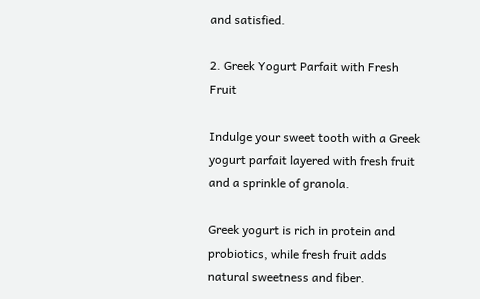and satisfied.

2. Greek Yogurt Parfait with Fresh Fruit

Indulge your sweet tooth with a Greek yogurt parfait layered with fresh fruit and a sprinkle of granola.

Greek yogurt is rich in protein and probiotics, while fresh fruit adds natural sweetness and fiber.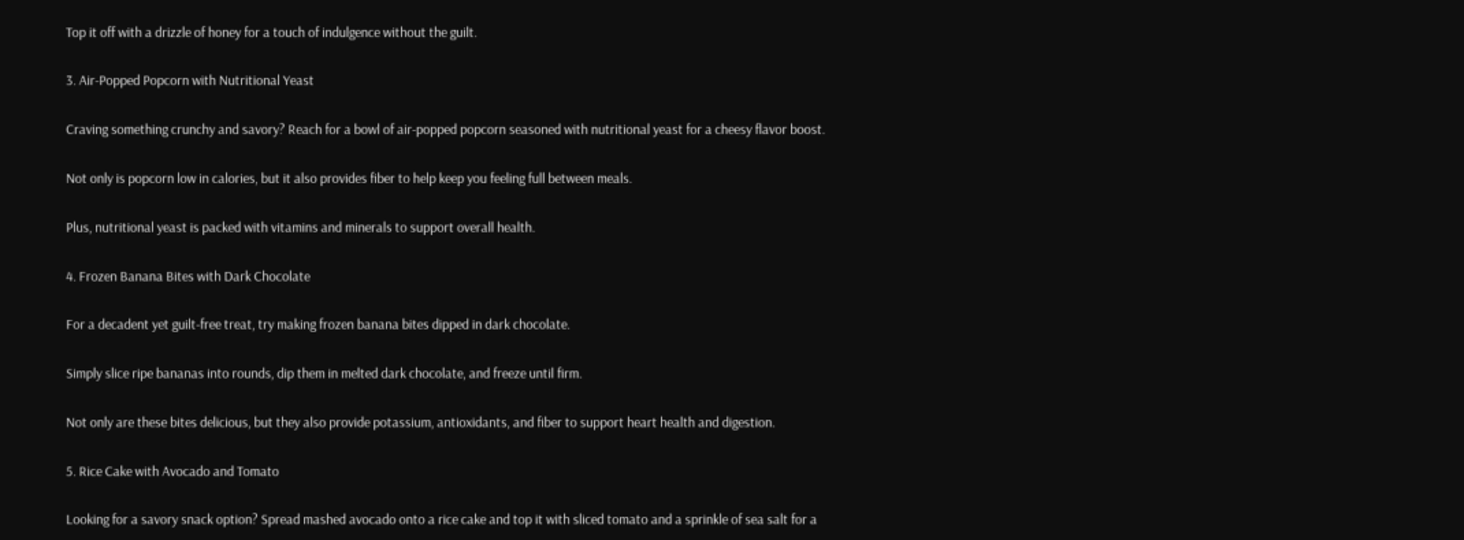Top it off with a drizzle of honey for a touch of indulgence without the guilt.

3. Air-Popped Popcorn with Nutritional Yeast

Craving something crunchy and savory? Reach for a bowl of air-popped popcorn seasoned with nutritional yeast for a cheesy flavor boost.

Not only is popcorn low in calories, but it also provides fiber to help keep you feeling full between meals.

Plus, nutritional yeast is packed with vitamins and minerals to support overall health.

4. Frozen Banana Bites with Dark Chocolate

For a decadent yet guilt-free treat, try making frozen banana bites dipped in dark chocolate.

Simply slice ripe bananas into rounds, dip them in melted dark chocolate, and freeze until firm.

Not only are these bites delicious, but they also provide potassium, antioxidants, and fiber to support heart health and digestion.

5. Rice Cake with Avocado and Tomato

Looking for a savory snack option? Spread mashed avocado onto a rice cake and top it with sliced tomato and a sprinkle of sea salt for a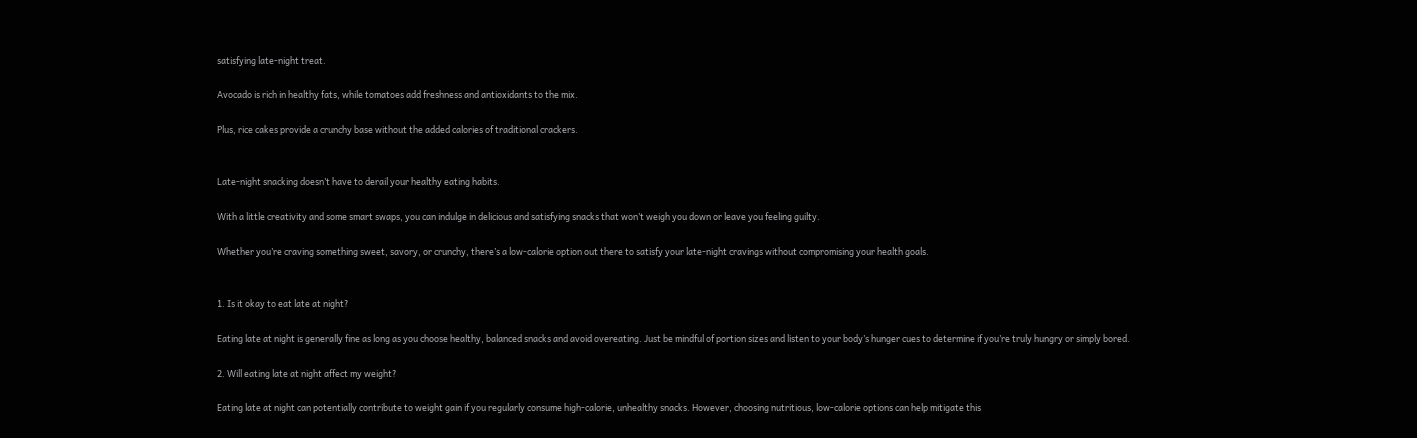satisfying late-night treat.

Avocado is rich in healthy fats, while tomatoes add freshness and antioxidants to the mix.

Plus, rice cakes provide a crunchy base without the added calories of traditional crackers.


Late-night snacking doesn’t have to derail your healthy eating habits.

With a little creativity and some smart swaps, you can indulge in delicious and satisfying snacks that won’t weigh you down or leave you feeling guilty.

Whether you’re craving something sweet, savory, or crunchy, there’s a low-calorie option out there to satisfy your late-night cravings without compromising your health goals.


1. Is it okay to eat late at night?

Eating late at night is generally fine as long as you choose healthy, balanced snacks and avoid overeating. Just be mindful of portion sizes and listen to your body’s hunger cues to determine if you’re truly hungry or simply bored.

2. Will eating late at night affect my weight?

Eating late at night can potentially contribute to weight gain if you regularly consume high-calorie, unhealthy snacks. However, choosing nutritious, low-calorie options can help mitigate this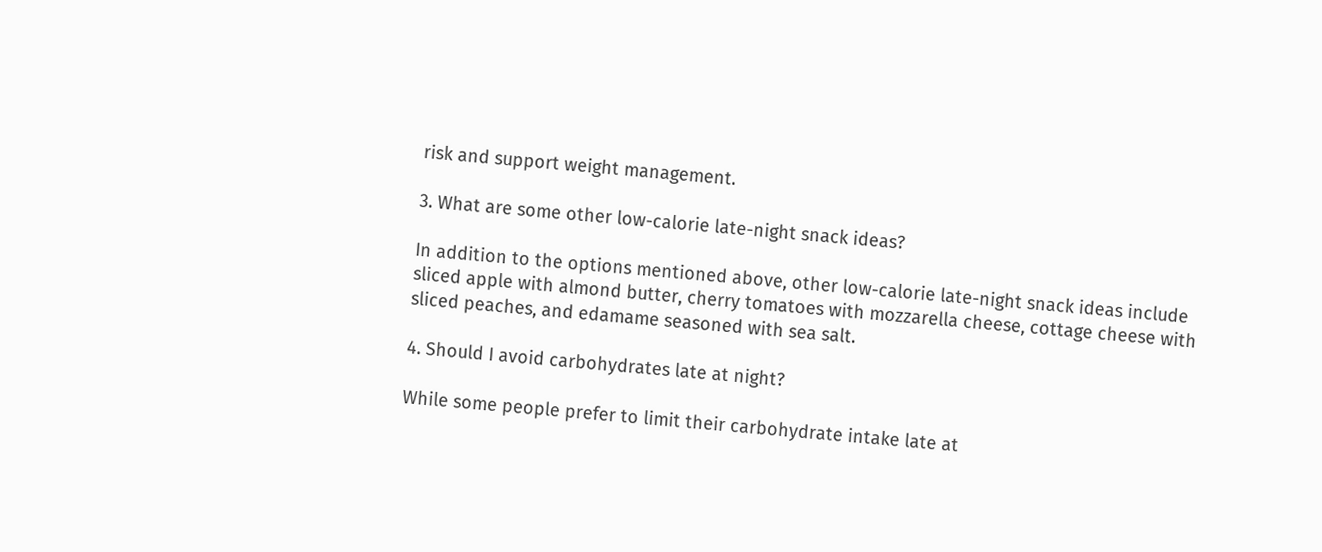risk and support weight management.

3. What are some other low-calorie late-night snack ideas?

In addition to the options mentioned above, other low-calorie late-night snack ideas include sliced apple with almond butter, cherry tomatoes with mozzarella cheese, cottage cheese with sliced peaches, and edamame seasoned with sea salt.

4. Should I avoid carbohydrates late at night?

While some people prefer to limit their carbohydrate intake late at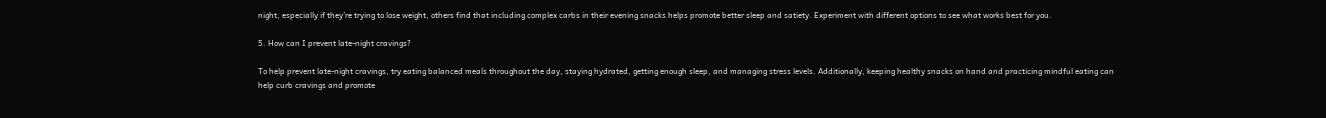night, especially if they’re trying to lose weight, others find that including complex carbs in their evening snacks helps promote better sleep and satiety. Experiment with different options to see what works best for you.

5. How can I prevent late-night cravings?

To help prevent late-night cravings, try eating balanced meals throughout the day, staying hydrated, getting enough sleep, and managing stress levels. Additionally, keeping healthy snacks on hand and practicing mindful eating can help curb cravings and promote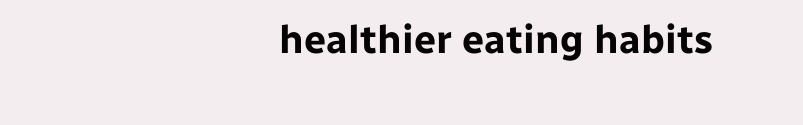healthier eating habits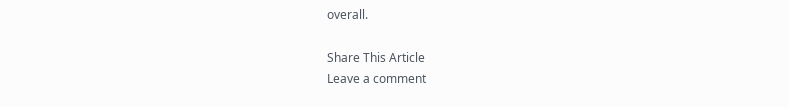overall.

Share This Article
Leave a comment